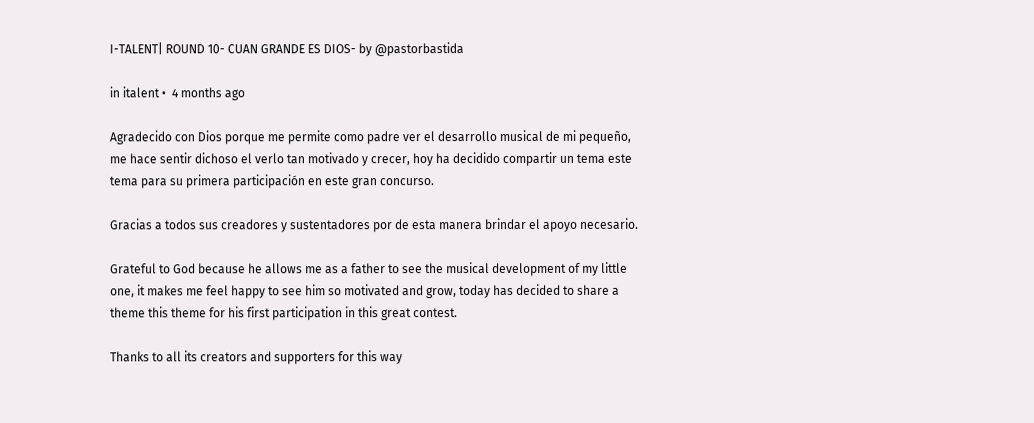I-TALENT| ROUND 10- CUAN GRANDE ES DIOS- by @pastorbastida

in italent •  4 months ago

Agradecido con Dios porque me permite como padre ver el desarrollo musical de mi pequeño, me hace sentir dichoso el verlo tan motivado y crecer, hoy ha decidido compartir un tema este tema para su primera participación en este gran concurso.

Gracias a todos sus creadores y sustentadores por de esta manera brindar el apoyo necesario.

Grateful to God because he allows me as a father to see the musical development of my little one, it makes me feel happy to see him so motivated and grow, today has decided to share a theme this theme for his first participation in this great contest.

Thanks to all its creators and supporters for this way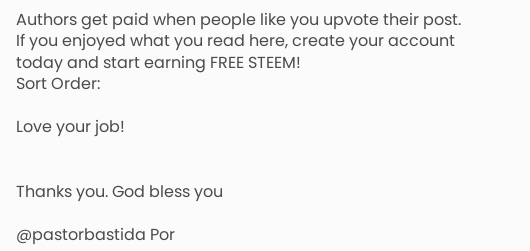Authors get paid when people like you upvote their post.
If you enjoyed what you read here, create your account today and start earning FREE STEEM!
Sort Order:

Love your job!


Thanks you. God bless you

@pastorbastida Por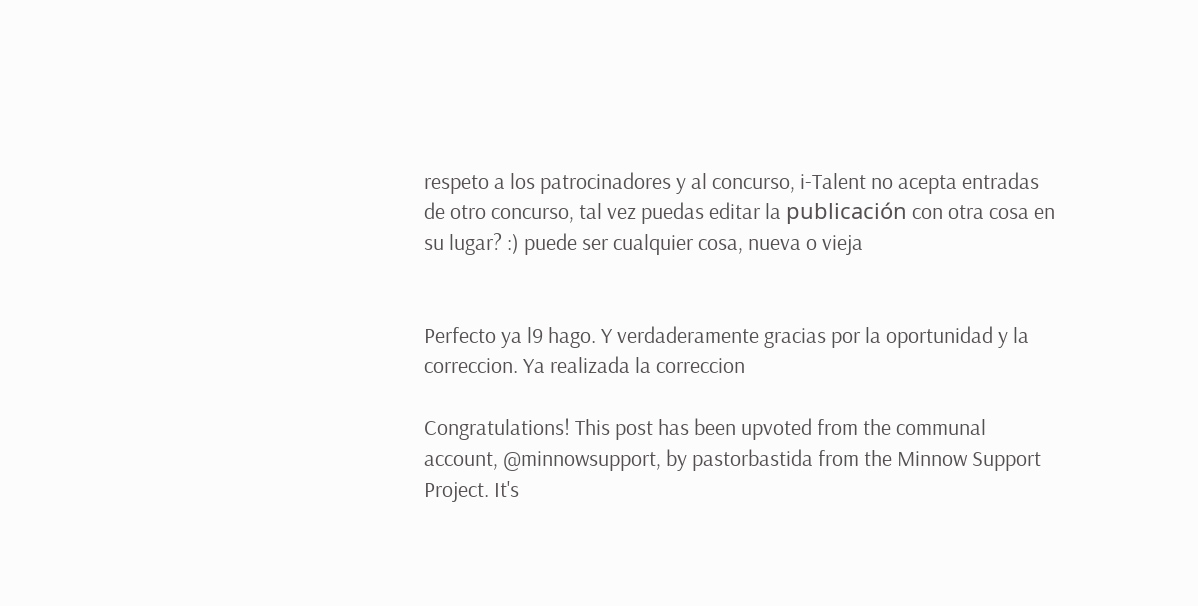respeto a los patrocinadores y al concurso, i-Talent no acepta entradas de otro concurso, tal vez puedas editar la publicación con otra cosa en su lugar? :) puede ser cualquier cosa, nueva o vieja


Perfecto ya l9 hago. Y verdaderamente gracias por la oportunidad y la correccion. Ya realizada la correccion

Congratulations! This post has been upvoted from the communal account, @minnowsupport, by pastorbastida from the Minnow Support Project. It's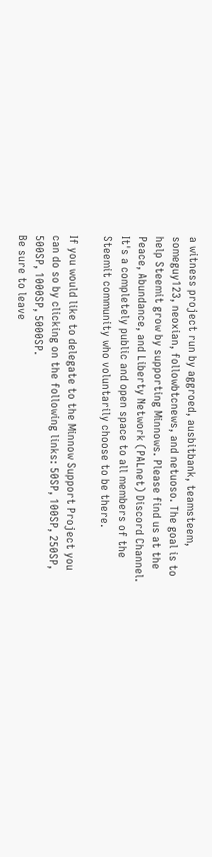a witness project run by aggroed, ausbitbank, teamsteem, someguy123, neoxian, followbtcnews, and netuoso. The goal is to help Steemit grow by supporting Minnows. Please find us at the Peace, Abundance, and Liberty Network (PALnet) Discord Channel. It's a completely public and open space to all members of the Steemit community who voluntarily choose to be there.

If you would like to delegate to the Minnow Support Project you can do so by clicking on the following links: 50SP, 100SP, 250SP, 500SP, 1000SP, 5000SP.
Be sure to leave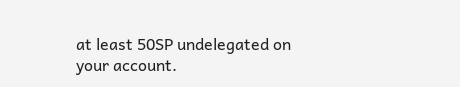at least 50SP undelegated on your account.